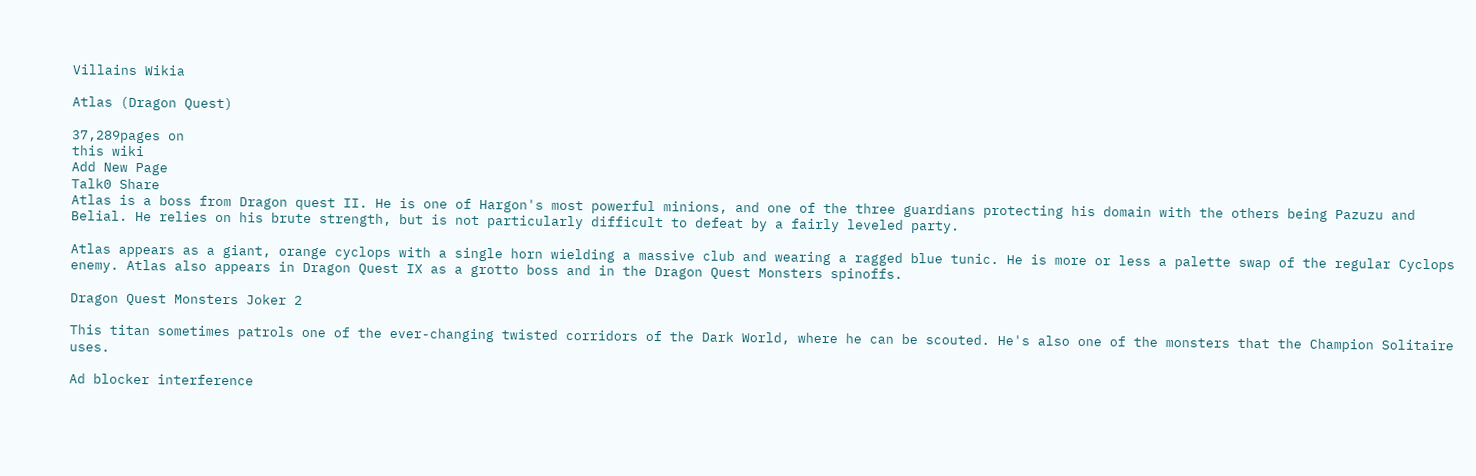Villains Wikia

Atlas (Dragon Quest)

37,289pages on
this wiki
Add New Page
Talk0 Share
Atlas is a boss from Dragon quest II. He is one of Hargon's most powerful minions, and one of the three guardians protecting his domain with the others being Pazuzu and Belial. He relies on his brute strength, but is not particularly difficult to defeat by a fairly leveled party.

Atlas appears as a giant, orange cyclops with a single horn wielding a massive club and wearing a ragged blue tunic. He is more or less a palette swap of the regular Cyclops enemy. Atlas also appears in Dragon Quest IX as a grotto boss and in the Dragon Quest Monsters spinoffs.

Dragon Quest Monsters Joker 2

This titan sometimes patrols one of the ever-changing twisted corridors of the Dark World, where he can be scouted. He's also one of the monsters that the Champion Solitaire uses.

Ad blocker interference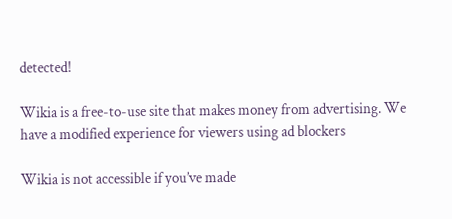detected!

Wikia is a free-to-use site that makes money from advertising. We have a modified experience for viewers using ad blockers

Wikia is not accessible if you’ve made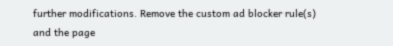further modifications. Remove the custom ad blocker rule(s) and the page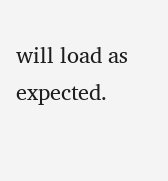will load as expected.